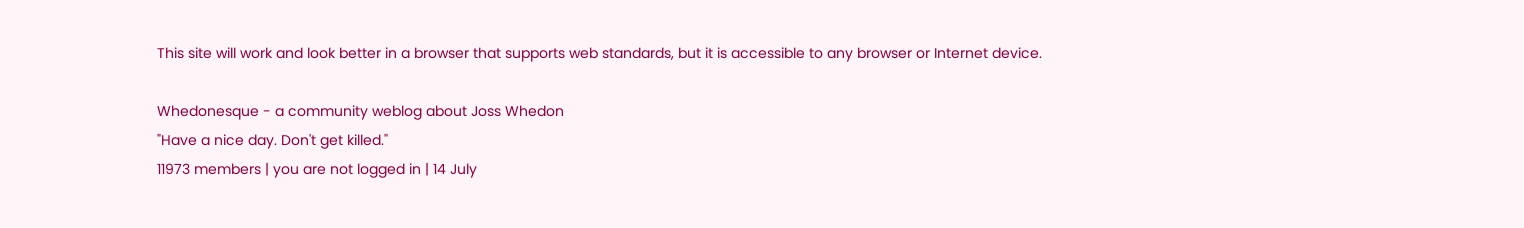This site will work and look better in a browser that supports web standards, but it is accessible to any browser or Internet device.

Whedonesque - a community weblog about Joss Whedon
"Have a nice day. Don't get killed."
11973 members | you are not logged in | 14 July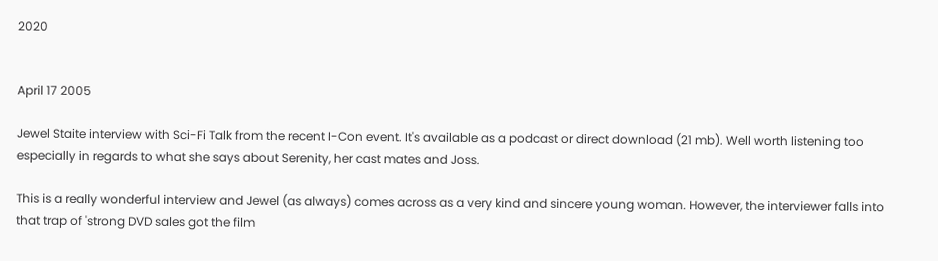2020


April 17 2005

Jewel Staite interview with Sci-Fi Talk from the recent I-Con event. It's available as a podcast or direct download (21 mb). Well worth listening too especially in regards to what she says about Serenity, her cast mates and Joss.

This is a really wonderful interview and Jewel (as always) comes across as a very kind and sincere young woman. However, the interviewer falls into that trap of 'strong DVD sales got the film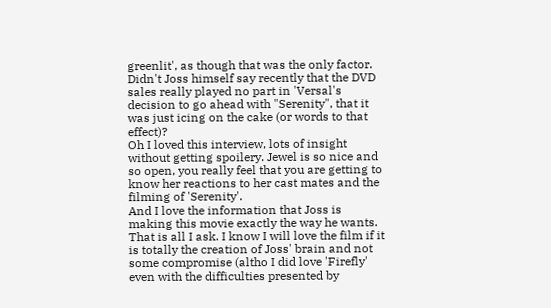greenlit', as though that was the only factor. Didn't Joss himself say recently that the DVD sales really played no part in 'Versal's decision to go ahead with "Serenity", that it was just icing on the cake (or words to that effect)?
Oh I loved this interview, lots of insight without getting spoilery. Jewel is so nice and so open, you really feel that you are getting to know her reactions to her cast mates and the filming of 'Serenity'.
And I love the information that Joss is making this movie exactly the way he wants. That is all I ask. I know I will love the film if it is totally the creation of Joss' brain and not some compromise (altho I did love 'Firefly' even with the difficulties presented by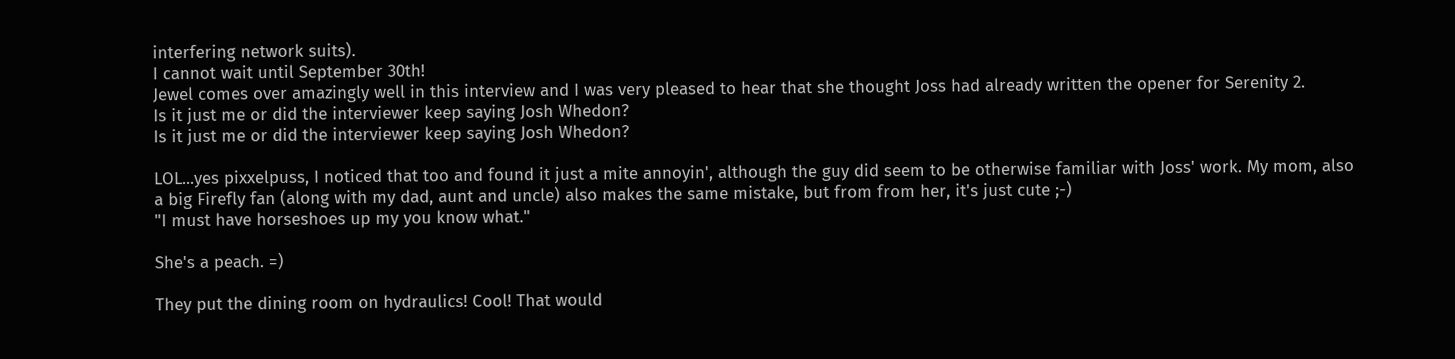interfering network suits).
I cannot wait until September 30th!
Jewel comes over amazingly well in this interview and I was very pleased to hear that she thought Joss had already written the opener for Serenity 2.
Is it just me or did the interviewer keep saying Josh Whedon?
Is it just me or did the interviewer keep saying Josh Whedon?

LOL...yes pixxelpuss, I noticed that too and found it just a mite annoyin', although the guy did seem to be otherwise familiar with Joss' work. My mom, also a big Firefly fan (along with my dad, aunt and uncle) also makes the same mistake, but from from her, it's just cute ;-)
"I must have horseshoes up my you know what."

She's a peach. =)

They put the dining room on hydraulics! Cool! That would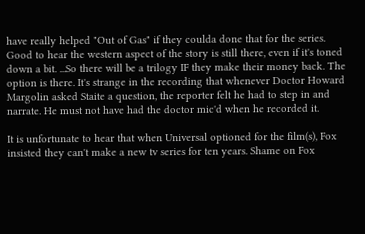have really helped "Out of Gas" if they coulda done that for the series. Good to hear the western aspect of the story is still there, even if it's toned down a bit. ...So there will be a trilogy IF they make their money back. The option is there. It's strange in the recording that whenever Doctor Howard Margolin asked Staite a question, the reporter felt he had to step in and narrate. He must not have had the doctor mic'd when he recorded it.

It is unfortunate to hear that when Universal optioned for the film(s), Fox insisted they can't make a new tv series for ten years. Shame on Fox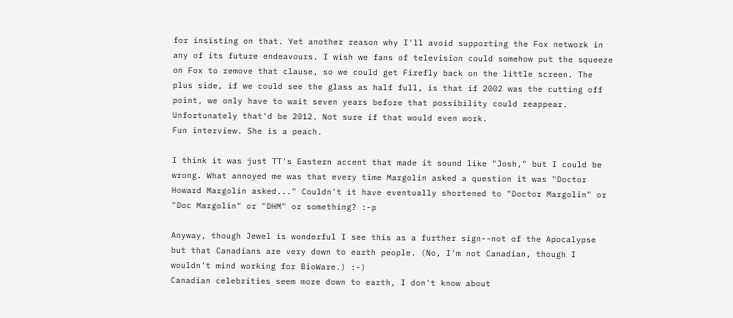for insisting on that. Yet another reason why I'll avoid supporting the Fox network in any of its future endeavours. I wish we fans of television could somehow put the squeeze on Fox to remove that clause, so we could get Firefly back on the little screen. The plus side, if we could see the glass as half full, is that if 2002 was the cutting off point, we only have to wait seven years before that possibility could reappear. Unfortunately that'd be 2012. Not sure if that would even work.
Fun interview. She is a peach.

I think it was just TT's Eastern accent that made it sound like "Josh," but I could be wrong. What annoyed me was that every time Margolin asked a question it was "Doctor Howard Margolin asked..." Couldn't it have eventually shortened to "Doctor Margolin" or "Doc Margolin" or "DHM" or something? :-p

Anyway, though Jewel is wonderful I see this as a further sign--not of the Apocalypse but that Canadians are very down to earth people. (No, I'm not Canadian, though I wouldn't mind working for BioWare.) :-)
Canadian celebrities seem more down to earth, I don't know about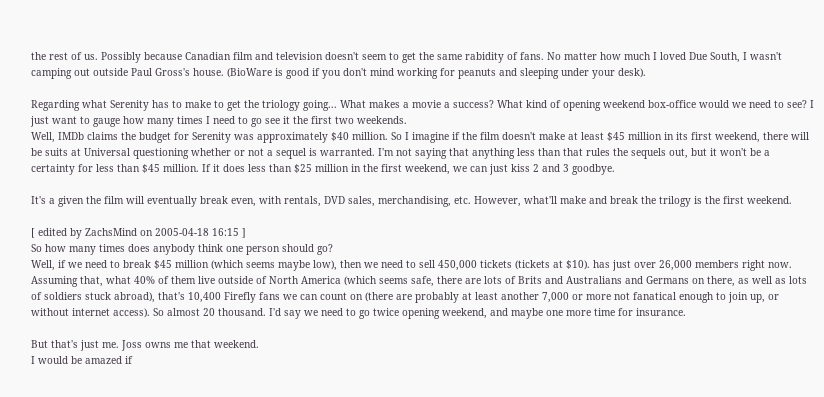the rest of us. Possibly because Canadian film and television doesn't seem to get the same rabidity of fans. No matter how much I loved Due South, I wasn't camping out outside Paul Gross's house. (BioWare is good if you don't mind working for peanuts and sleeping under your desk).

Regarding what Serenity has to make to get the triology going... What makes a movie a success? What kind of opening weekend box-office would we need to see? I just want to gauge how many times I need to go see it the first two weekends.
Well, IMDb claims the budget for Serenity was approximately $40 million. So I imagine if the film doesn't make at least $45 million in its first weekend, there will be suits at Universal questioning whether or not a sequel is warranted. I'm not saying that anything less than that rules the sequels out, but it won't be a certainty for less than $45 million. If it does less than $25 million in the first weekend, we can just kiss 2 and 3 goodbye.

It's a given the film will eventually break even, with rentals, DVD sales, merchandising, etc. However, what'll make and break the trilogy is the first weekend.

[ edited by ZachsMind on 2005-04-18 16:15 ]
So how many times does anybody think one person should go?
Well, if we need to break $45 million (which seems maybe low), then we need to sell 450,000 tickets (tickets at $10). has just over 26,000 members right now. Assuming that, what 40% of them live outside of North America (which seems safe, there are lots of Brits and Australians and Germans on there, as well as lots of soldiers stuck abroad), that's 10,400 Firefly fans we can count on (there are probably at least another 7,000 or more not fanatical enough to join up, or without internet access). So almost 20 thousand. I'd say we need to go twice opening weekend, and maybe one more time for insurance.

But that's just me. Joss owns me that weekend.
I would be amazed if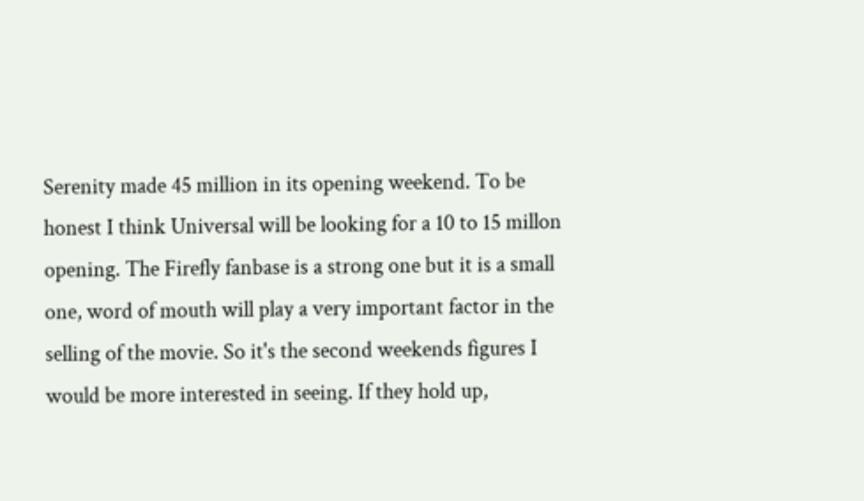Serenity made 45 million in its opening weekend. To be honest I think Universal will be looking for a 10 to 15 millon opening. The Firefly fanbase is a strong one but it is a small one, word of mouth will play a very important factor in the selling of the movie. So it's the second weekends figures I would be more interested in seeing. If they hold up,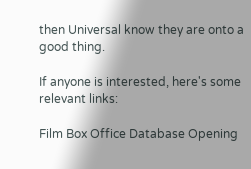then Universal know they are onto a good thing.

If anyone is interested, here's some relevant links:

Film Box Office Database Opening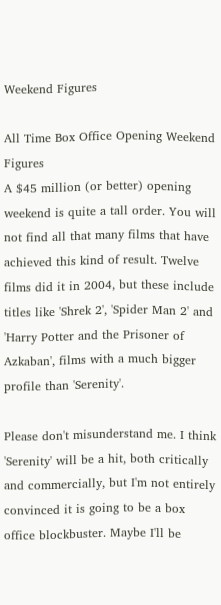Weekend Figures

All Time Box Office Opening Weekend Figures
A $45 million (or better) opening weekend is quite a tall order. You will not find all that many films that have achieved this kind of result. Twelve films did it in 2004, but these include titles like 'Shrek 2', 'Spider Man 2' and 'Harry Potter and the Prisoner of Azkaban', films with a much bigger profile than 'Serenity'.

Please don't misunderstand me. I think 'Serenity' will be a hit, both critically and commercially, but I'm not entirely convinced it is going to be a box office blockbuster. Maybe I'll be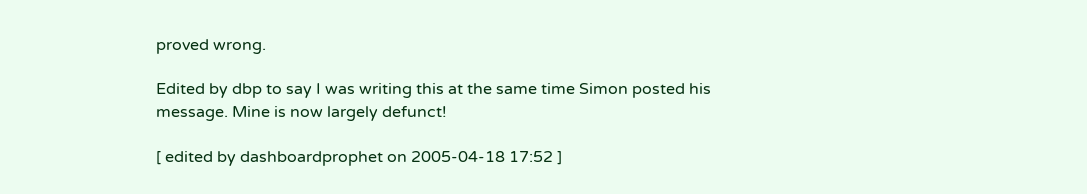proved wrong.

Edited by dbp to say I was writing this at the same time Simon posted his message. Mine is now largely defunct!

[ edited by dashboardprophet on 2005-04-18 17:52 ]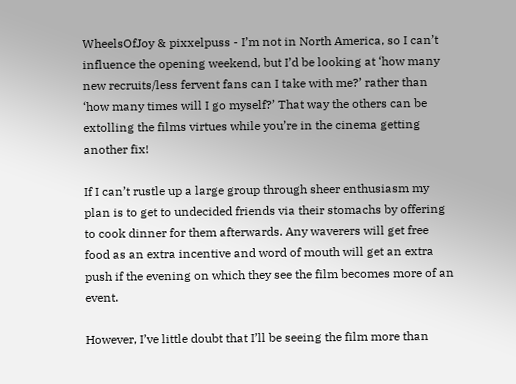WheelsOfJoy & pixxelpuss - I’m not in North America, so I can’t influence the opening weekend, but I’d be looking at ‘how many new recruits/less fervent fans can I take with me?’ rather than ‘how many times will I go myself?’ That way the others can be extolling the films virtues while you’re in the cinema getting another fix!

If I can’t rustle up a large group through sheer enthusiasm my plan is to get to undecided friends via their stomachs by offering to cook dinner for them afterwards. Any waverers will get free food as an extra incentive and word of mouth will get an extra push if the evening on which they see the film becomes more of an event.

However, I’ve little doubt that I’ll be seeing the film more than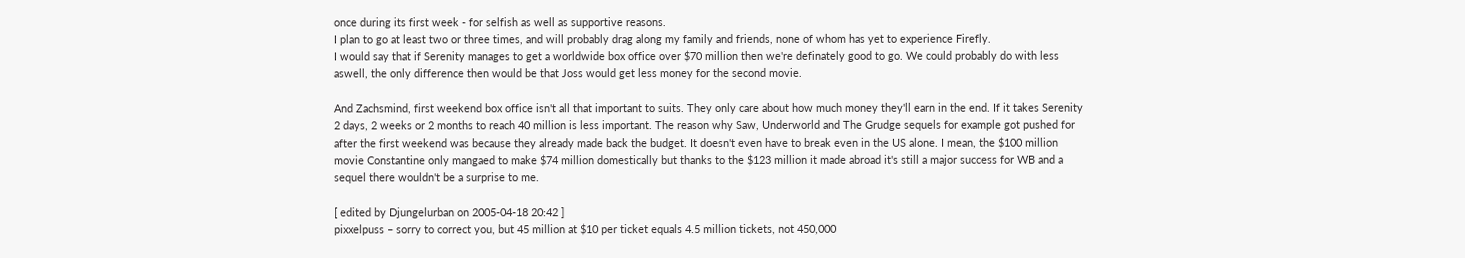once during its first week - for selfish as well as supportive reasons.
I plan to go at least two or three times, and will probably drag along my family and friends, none of whom has yet to experience Firefly.
I would say that if Serenity manages to get a worldwide box office over $70 million then we're definately good to go. We could probably do with less aswell, the only difference then would be that Joss would get less money for the second movie.

And Zachsmind, first weekend box office isn't all that important to suits. They only care about how much money they'll earn in the end. If it takes Serenity 2 days, 2 weeks or 2 months to reach 40 million is less important. The reason why Saw, Underworld and The Grudge sequels for example got pushed for after the first weekend was because they already made back the budget. It doesn't even have to break even in the US alone. I mean, the $100 million movie Constantine only mangaed to make $74 million domestically but thanks to the $123 million it made abroad it's still a major success for WB and a sequel there wouldn't be a surprise to me.

[ edited by Djungelurban on 2005-04-18 20:42 ]
pixxelpuss – sorry to correct you, but 45 million at $10 per ticket equals 4.5 million tickets, not 450,000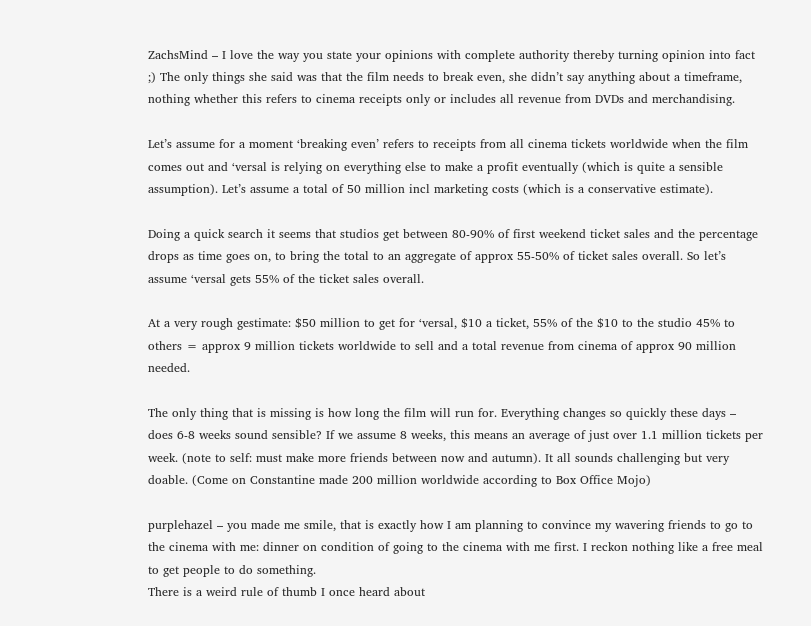ZachsMind – I love the way you state your opinions with complete authority thereby turning opinion into fact ;) The only things she said was that the film needs to break even, she didn’t say anything about a timeframe, nothing whether this refers to cinema receipts only or includes all revenue from DVDs and merchandising.

Let’s assume for a moment ‘breaking even’ refers to receipts from all cinema tickets worldwide when the film comes out and ‘versal is relying on everything else to make a profit eventually (which is quite a sensible assumption). Let’s assume a total of 50 million incl marketing costs (which is a conservative estimate).

Doing a quick search it seems that studios get between 80-90% of first weekend ticket sales and the percentage drops as time goes on, to bring the total to an aggregate of approx 55-50% of ticket sales overall. So let’s assume ‘versal gets 55% of the ticket sales overall.

At a very rough gestimate: $50 million to get for ‘versal, $10 a ticket, 55% of the $10 to the studio 45% to others = approx 9 million tickets worldwide to sell and a total revenue from cinema of approx 90 million needed.

The only thing that is missing is how long the film will run for. Everything changes so quickly these days – does 6-8 weeks sound sensible? If we assume 8 weeks, this means an average of just over 1.1 million tickets per week. (note to self: must make more friends between now and autumn). It all sounds challenging but very doable. (Come on Constantine made 200 million worldwide according to Box Office Mojo)

purplehazel – you made me smile, that is exactly how I am planning to convince my wavering friends to go to the cinema with me: dinner on condition of going to the cinema with me first. I reckon nothing like a free meal to get people to do something.
There is a weird rule of thumb I once heard about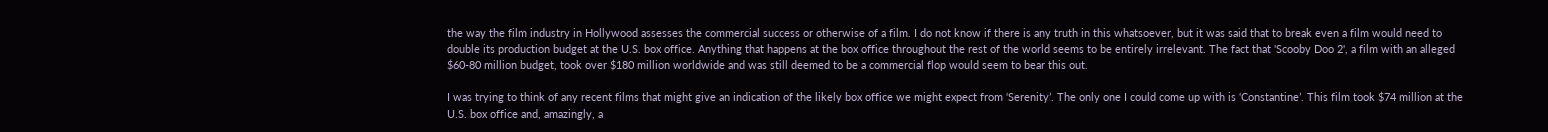the way the film industry in Hollywood assesses the commercial success or otherwise of a film. I do not know if there is any truth in this whatsoever, but it was said that to break even a film would need to double its production budget at the U.S. box office. Anything that happens at the box office throughout the rest of the world seems to be entirely irrelevant. The fact that 'Scooby Doo 2', a film with an alleged $60-80 million budget, took over $180 million worldwide and was still deemed to be a commercial flop would seem to bear this out.

I was trying to think of any recent films that might give an indication of the likely box office we might expect from ‘Serenity’. The only one I could come up with is ‘Constantine’. This film took $74 million at the U.S. box office and, amazingly, a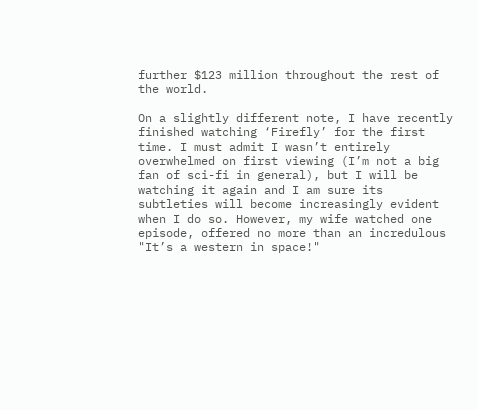further $123 million throughout the rest of the world.

On a slightly different note, I have recently finished watching ‘Firefly’ for the first time. I must admit I wasn’t entirely overwhelmed on first viewing (I’m not a big fan of sci-fi in general), but I will be watching it again and I am sure its subtleties will become increasingly evident when I do so. However, my wife watched one episode, offered no more than an incredulous "It’s a western in space!"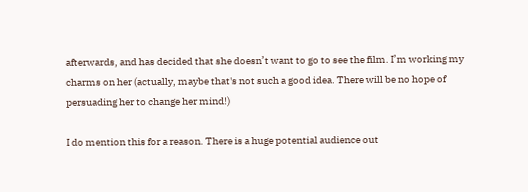afterwards, and has decided that she doesn’t want to go to see the film. I’m working my charms on her (actually, maybe that's not such a good idea. There will be no hope of persuading her to change her mind!)

I do mention this for a reason. There is a huge potential audience out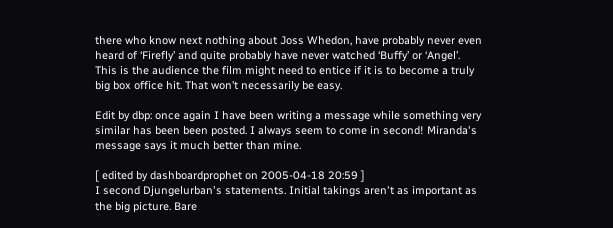there who know next nothing about Joss Whedon, have probably never even heard of ‘Firefly’ and quite probably have never watched ‘Buffy’ or ‘Angel’. This is the audience the film might need to entice if it is to become a truly big box office hit. That won’t necessarily be easy.

Edit by dbp: once again I have been writing a message while something very similar has been been posted. I always seem to come in second! Miranda's message says it much better than mine.

[ edited by dashboardprophet on 2005-04-18 20:59 ]
I second Djungelurban's statements. Initial takings aren't as important as the big picture. Bare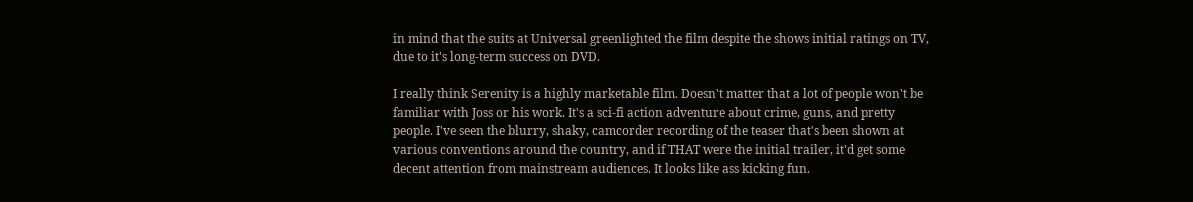in mind that the suits at Universal greenlighted the film despite the shows initial ratings on TV, due to it's long-term success on DVD.

I really think Serenity is a highly marketable film. Doesn't matter that a lot of people won't be familiar with Joss or his work. It's a sci-fi action adventure about crime, guns, and pretty people. I've seen the blurry, shaky, camcorder recording of the teaser that's been shown at various conventions around the country, and if THAT were the initial trailer, it'd get some decent attention from mainstream audiences. It looks like ass kicking fun.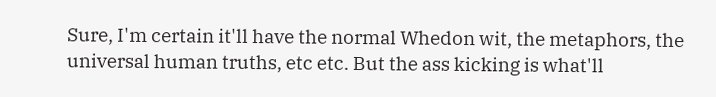Sure, I'm certain it'll have the normal Whedon wit, the metaphors, the universal human truths, etc etc. But the ass kicking is what'll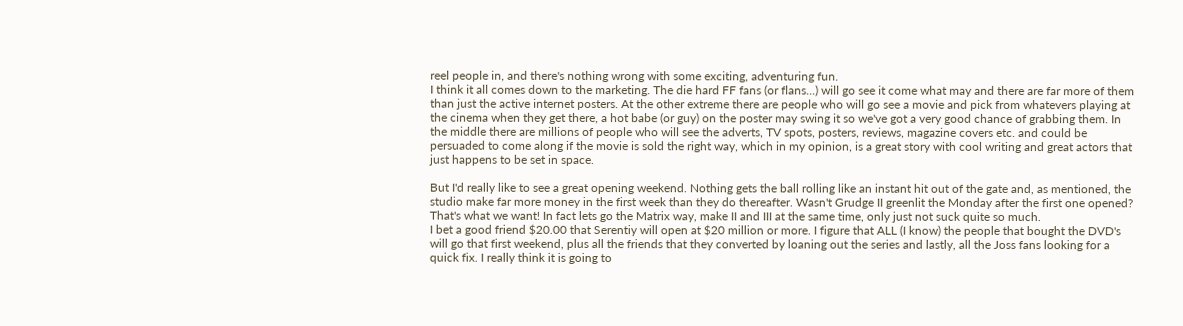reel people in, and there's nothing wrong with some exciting, adventuring fun.
I think it all comes down to the marketing. The die hard FF fans (or flans...) will go see it come what may and there are far more of them than just the active internet posters. At the other extreme there are people who will go see a movie and pick from whatevers playing at the cinema when they get there, a hot babe (or guy) on the poster may swing it so we've got a very good chance of grabbing them. In the middle there are millions of people who will see the adverts, TV spots, posters, reviews, magazine covers etc. and could be persuaded to come along if the movie is sold the right way, which in my opinion, is a great story with cool writing and great actors that just happens to be set in space.

But I'd really like to see a great opening weekend. Nothing gets the ball rolling like an instant hit out of the gate and, as mentioned, the studio make far more money in the first week than they do thereafter. Wasn't Grudge II greenlit the Monday after the first one opened? That's what we want! In fact lets go the Matrix way, make II and III at the same time, only just not suck quite so much.
I bet a good friend $20.00 that Serentiy will open at $20 million or more. I figure that ALL (I know) the people that bought the DVD's will go that first weekend, plus all the friends that they converted by loaning out the series and lastly, all the Joss fans looking for a quick fix. I really think it is going to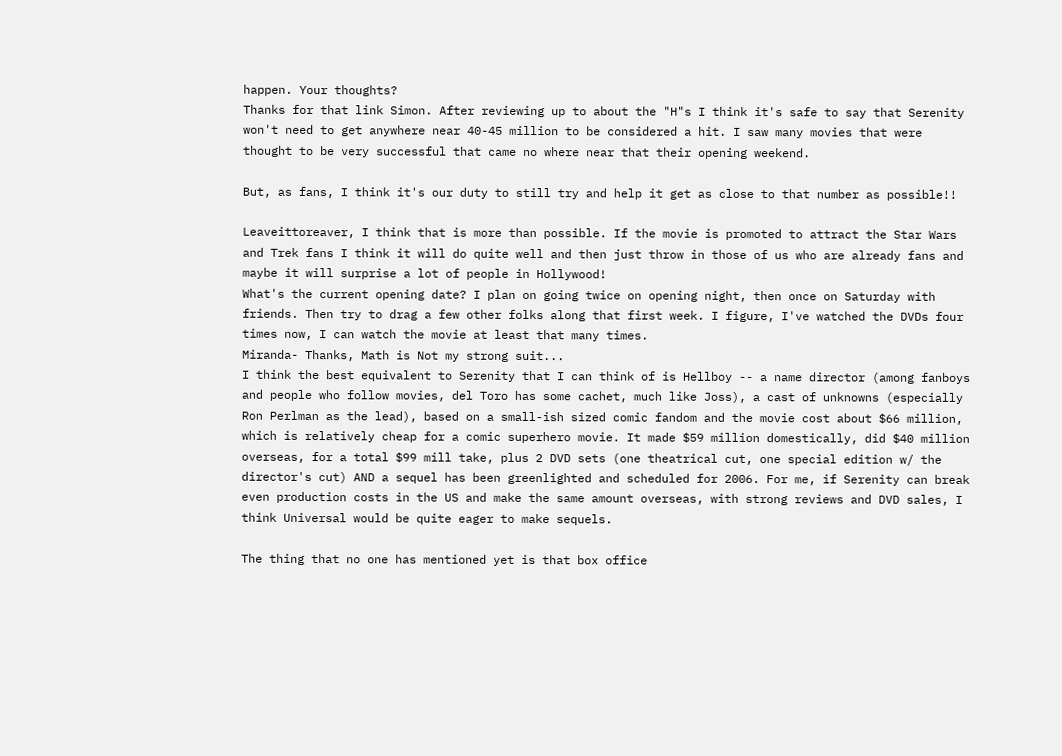happen. Your thoughts?
Thanks for that link Simon. After reviewing up to about the "H"s I think it's safe to say that Serenity won't need to get anywhere near 40-45 million to be considered a hit. I saw many movies that were thought to be very successful that came no where near that their opening weekend.

But, as fans, I think it's our duty to still try and help it get as close to that number as possible!!

Leaveittoreaver, I think that is more than possible. If the movie is promoted to attract the Star Wars and Trek fans I think it will do quite well and then just throw in those of us who are already fans and maybe it will surprise a lot of people in Hollywood!
What's the current opening date? I plan on going twice on opening night, then once on Saturday with friends. Then try to drag a few other folks along that first week. I figure, I've watched the DVDs four times now, I can watch the movie at least that many times.
Miranda- Thanks, Math is Not my strong suit...
I think the best equivalent to Serenity that I can think of is Hellboy -- a name director (among fanboys and people who follow movies, del Toro has some cachet, much like Joss), a cast of unknowns (especially Ron Perlman as the lead), based on a small-ish sized comic fandom and the movie cost about $66 million, which is relatively cheap for a comic superhero movie. It made $59 million domestically, did $40 million overseas, for a total $99 mill take, plus 2 DVD sets (one theatrical cut, one special edition w/ the director's cut) AND a sequel has been greenlighted and scheduled for 2006. For me, if Serenity can break even production costs in the US and make the same amount overseas, with strong reviews and DVD sales, I think Universal would be quite eager to make sequels.

The thing that no one has mentioned yet is that box office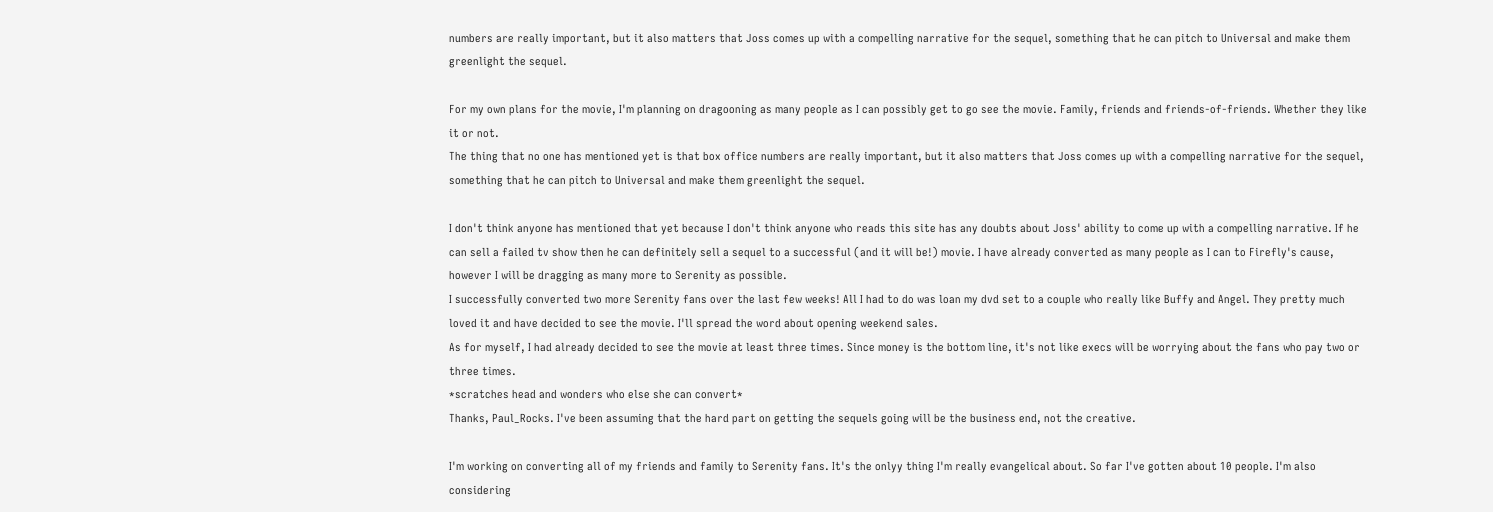numbers are really important, but it also matters that Joss comes up with a compelling narrative for the sequel, something that he can pitch to Universal and make them greenlight the sequel.

For my own plans for the movie, I'm planning on dragooning as many people as I can possibly get to go see the movie. Family, friends and friends-of-friends. Whether they like it or not.
The thing that no one has mentioned yet is that box office numbers are really important, but it also matters that Joss comes up with a compelling narrative for the sequel, something that he can pitch to Universal and make them greenlight the sequel.

I don't think anyone has mentioned that yet because I don't think anyone who reads this site has any doubts about Joss' ability to come up with a compelling narrative. If he can sell a failed tv show then he can definitely sell a sequel to a successful (and it will be!) movie. I have already converted as many people as I can to Firefly's cause, however I will be dragging as many more to Serenity as possible.
I successfully converted two more Serenity fans over the last few weeks! All I had to do was loan my dvd set to a couple who really like Buffy and Angel. They pretty much loved it and have decided to see the movie. I'll spread the word about opening weekend sales.
As for myself, I had already decided to see the movie at least three times. Since money is the bottom line, it's not like execs will be worrying about the fans who pay two or three times.
*scratches head and wonders who else she can convert*
Thanks, Paul_Rocks. I've been assuming that the hard part on getting the sequels going will be the business end, not the creative.

I'm working on converting all of my friends and family to Serenity fans. It's the onlyy thing I'm really evangelical about. So far I've gotten about 10 people. I'm also considering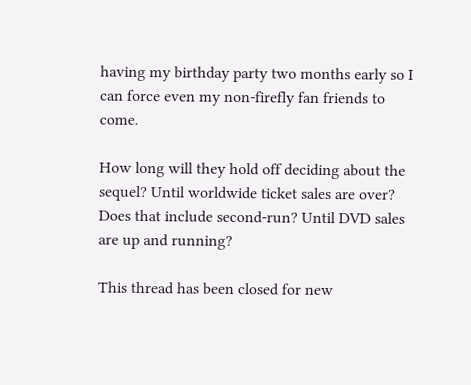having my birthday party two months early so I can force even my non-firefly fan friends to come.

How long will they hold off deciding about the sequel? Until worldwide ticket sales are over? Does that include second-run? Until DVD sales are up and running?

This thread has been closed for new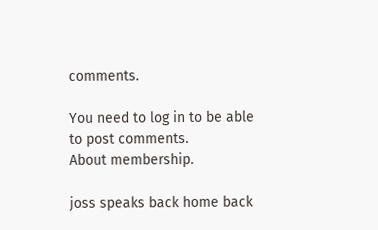comments.

You need to log in to be able to post comments.
About membership.

joss speaks back home back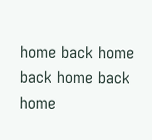home back home back home back home